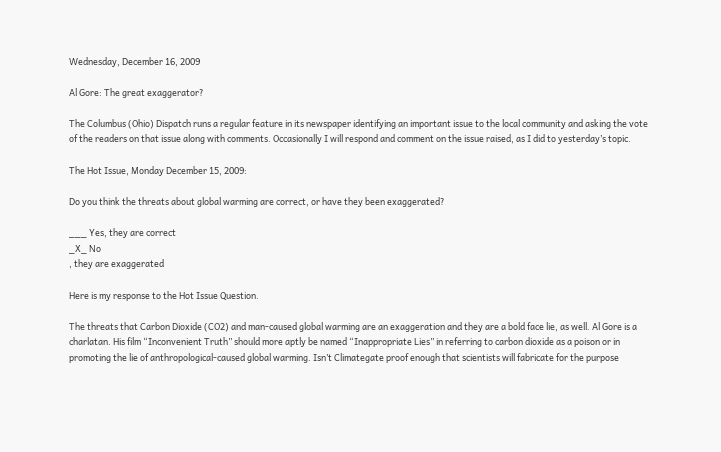Wednesday, December 16, 2009

Al Gore: The great exaggerator?

The Columbus (Ohio) Dispatch runs a regular feature in its newspaper identifying an important issue to the local community and asking the vote of the readers on that issue along with comments. Occasionally I will respond and comment on the issue raised, as I did to yesterday’s topic.

The Hot Issue, Monday December 15, 2009:

Do you think the threats about global warming are correct, or have they been exaggerated?

___ Yes, they are correct
_X_ No
, they are exaggerated

Here is my response to the Hot Issue Question.

The threats that Carbon Dioxide (CO2) and man-caused global warming are an exaggeration and they are a bold face lie, as well. Al Gore is a charlatan. His film “Inconvenient Truth” should more aptly be named “Inappropriate Lies” in referring to carbon dioxide as a poison or in promoting the lie of anthropological-caused global warming. Isn’t Climategate proof enough that scientists will fabricate for the purpose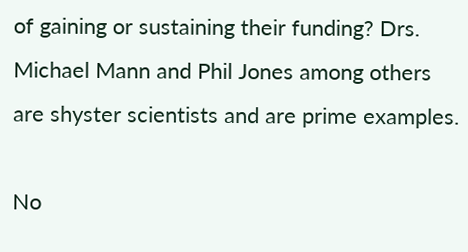of gaining or sustaining their funding? Drs. Michael Mann and Phil Jones among others are shyster scientists and are prime examples.

No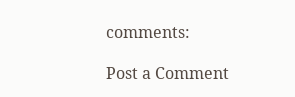comments:

Post a Comment